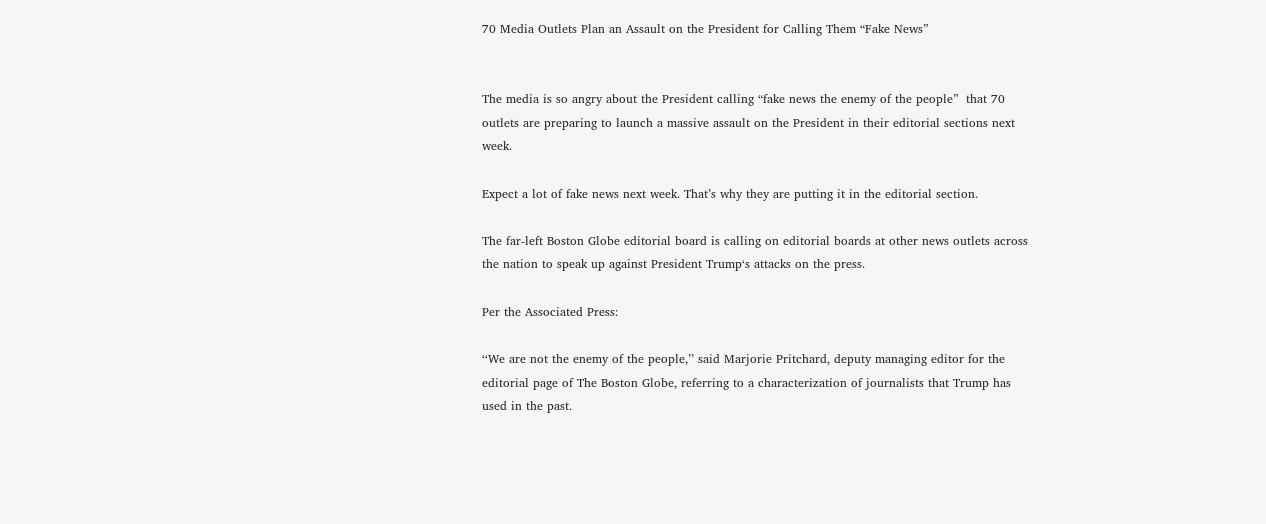70 Media Outlets Plan an Assault on the President for Calling Them “Fake News”


The media is so angry about the President calling “fake news the enemy of the people”  that 70 outlets are preparing to launch a massive assault on the President in their editorial sections next week.

Expect a lot of fake news next week. That’s why they are putting it in the editorial section.

The far-left Boston Globe editorial board is calling on editorial boards at other news outlets across the nation to speak up against President Trump‘s attacks on the press.

Per the Associated Press:

‘‘We are not the enemy of the people,’’ said Marjorie Pritchard, deputy managing editor for the editorial page of The Boston Globe, referring to a characterization of journalists that Trump has used in the past.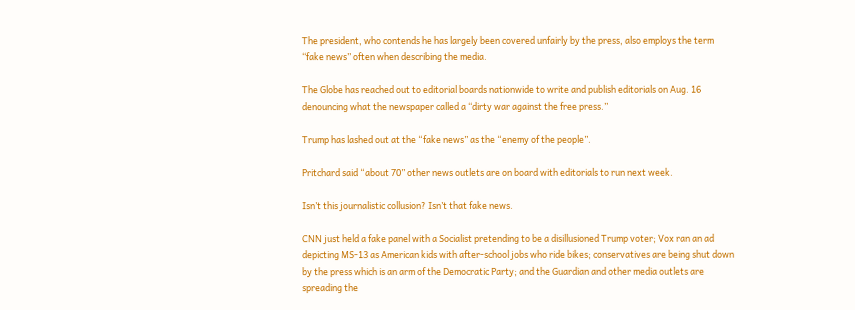The president, who contends he has largely been covered unfairly by the press, also employs the term ‘‘fake news’’ often when describing the media.

The Globe has reached out to editorial boards nationwide to write and publish editorials on Aug. 16 denouncing what the newspaper called a ‘‘dirty war against the free press.’’

Trump has lashed out at the “fake news” as the “enemy of the people”.

Pritchard said “about 70” other news outlets are on board with editorials to run next week.

Isn’t this journalistic collusion? Isn’t that fake news.

CNN just held a fake panel with a Socialist pretending to be a disillusioned Trump voter; Vox ran an ad depicting MS-13 as American kids with after-school jobs who ride bikes; conservatives are being shut down by the press which is an arm of the Democratic Party; and the Guardian and other media outlets are spreading the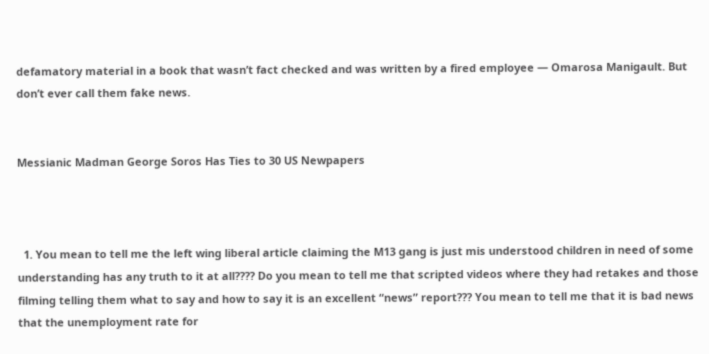defamatory material in a book that wasn’t fact checked and was written by a fired employee — Omarosa Manigault. But don’t ever call them fake news.


Messianic Madman George Soros Has Ties to 30 US Newpapers



  1. You mean to tell me the left wing liberal article claiming the M13 gang is just mis understood children in need of some understanding has any truth to it at all???? Do you mean to tell me that scripted videos where they had retakes and those filming telling them what to say and how to say it is an excellent “news” report??? You mean to tell me that it is bad news that the unemployment rate for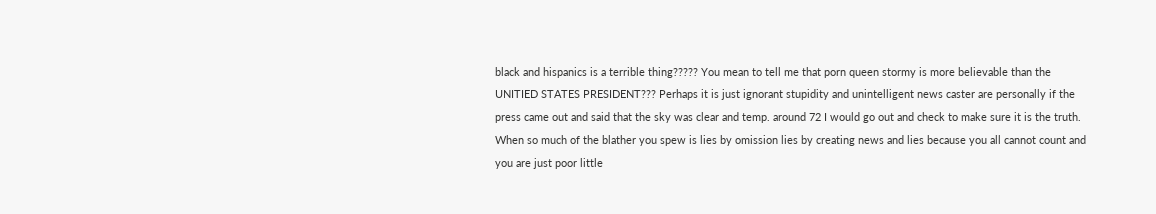black and hispanics is a terrible thing????? You mean to tell me that porn queen stormy is more believable than the UNITIED STATES PRESIDENT??? Perhaps it is just ignorant stupidity and unintelligent news caster are personally if the press came out and said that the sky was clear and temp. around 72 I would go out and check to make sure it is the truth. When so much of the blather you spew is lies by omission lies by creating news and lies because you all cannot count and you are just poor little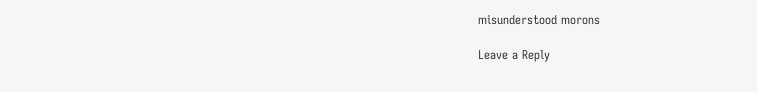misunderstood morons

Leave a Reply